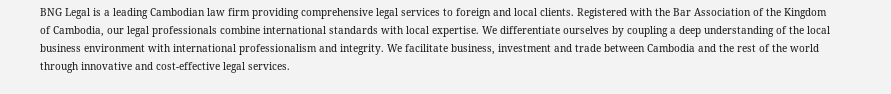BNG Legal is a leading Cambodian law firm providing comprehensive legal services to foreign and local clients. Registered with the Bar Association of the Kingdom of Cambodia, our legal professionals combine international standards with local expertise. We differentiate ourselves by coupling a deep understanding of the local business environment with international professionalism and integrity. We facilitate business, investment and trade between Cambodia and the rest of the world through innovative and cost-effective legal services.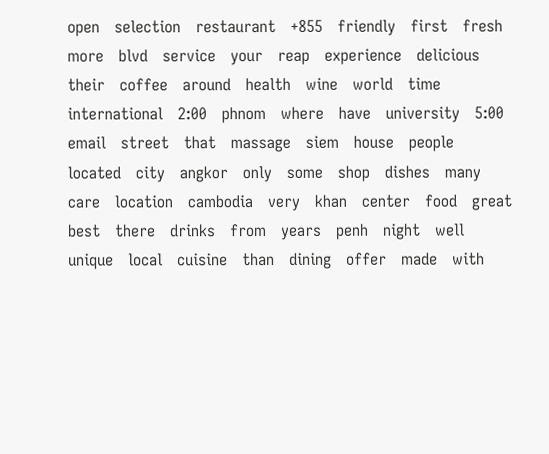open   selection   restaurant   +855   friendly   first   fresh   more   blvd   service   your   reap   experience   delicious   their   coffee   around   health   wine   world   time   international   2:00   phnom   where   have   university   5:00   email   street   that   massage   siem   house   people   located   city   angkor   only   some   shop   dishes   many   care   location   cambodia   very   khan   center   food   great   best   there   drinks   from   years   penh   night   well   unique   local   cuisine   than   dining   offer   made   with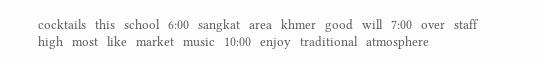cocktails   this   school   6:00   sangkat   area   khmer   good   will   7:00   over   staff   high   most   like   market   music   10:00   enjoy   traditional   atmosphere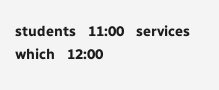students   11:00   services   which   12:00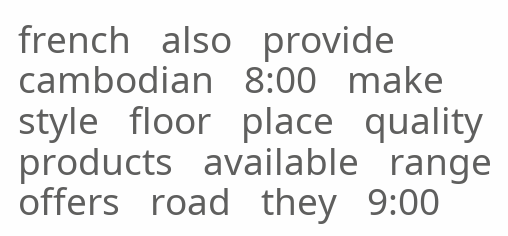french   also   provide   cambodian   8:00   make   style   floor   place   quality   products   available   range   offers   road   they   9:00